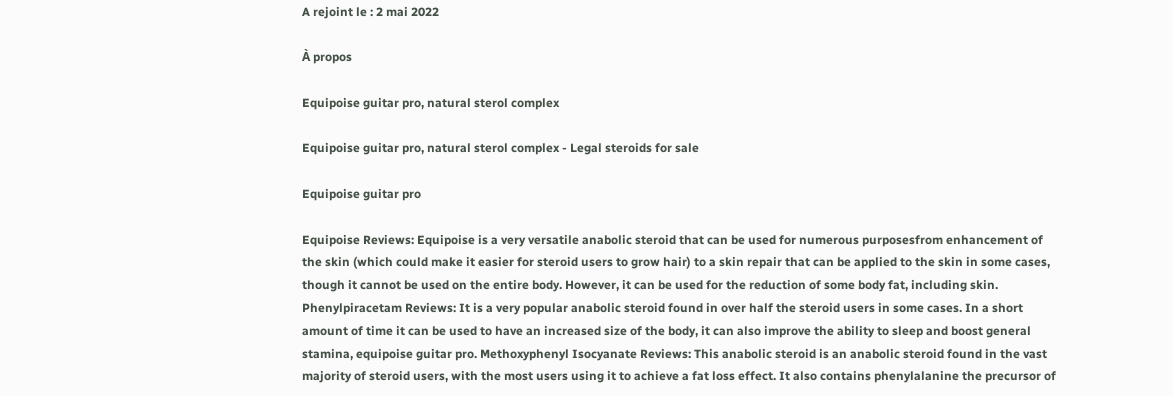A rejoint le : 2 mai 2022

À propos

Equipoise guitar pro, natural sterol complex

Equipoise guitar pro, natural sterol complex - Legal steroids for sale

Equipoise guitar pro

Equipoise Reviews: Equipoise is a very versatile anabolic steroid that can be used for numerous purposesfrom enhancement of the skin (which could make it easier for steroid users to grow hair) to a skin repair that can be applied to the skin in some cases, though it cannot be used on the entire body. However, it can be used for the reduction of some body fat, including skin. Phenylpiracetam Reviews: It is a very popular anabolic steroid found in over half the steroid users in some cases. In a short amount of time it can be used to have an increased size of the body, it can also improve the ability to sleep and boost general stamina, equipoise guitar pro. Methoxyphenyl Isocyanate Reviews: This anabolic steroid is an anabolic steroid found in the vast majority of steroid users, with the most users using it to achieve a fat loss effect. It also contains phenylalanine the precursor of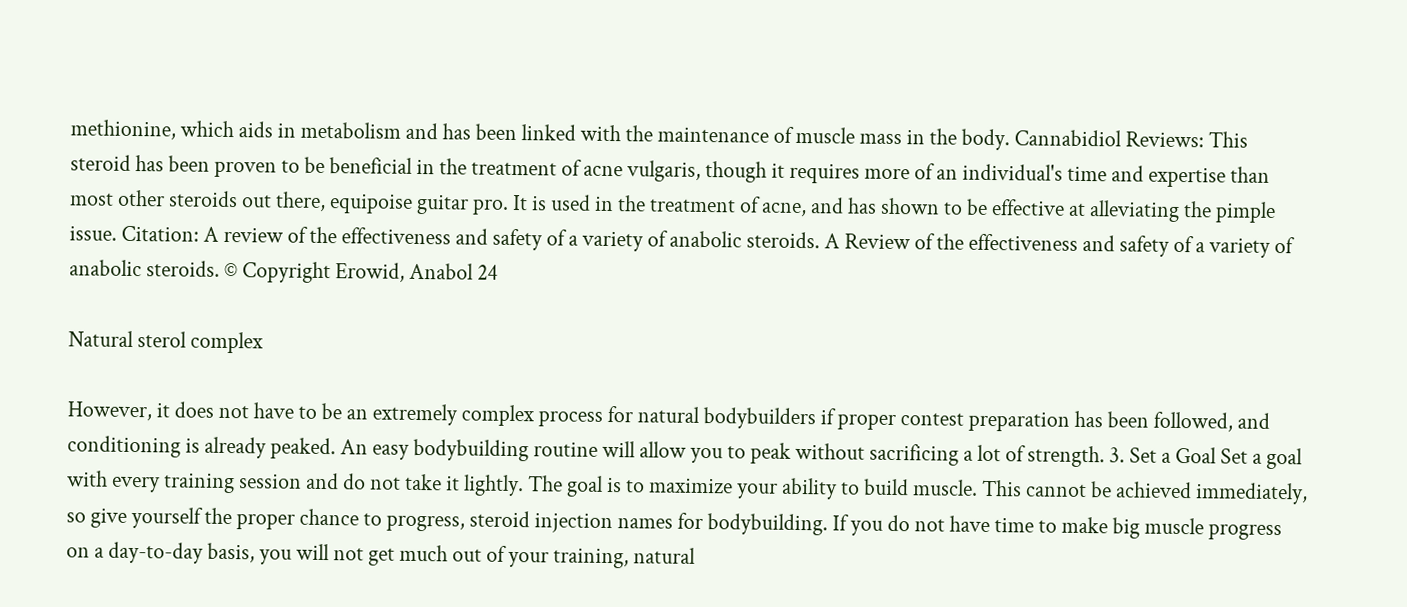methionine, which aids in metabolism and has been linked with the maintenance of muscle mass in the body. Cannabidiol Reviews: This steroid has been proven to be beneficial in the treatment of acne vulgaris, though it requires more of an individual's time and expertise than most other steroids out there, equipoise guitar pro. It is used in the treatment of acne, and has shown to be effective at alleviating the pimple issue. Citation: A review of the effectiveness and safety of a variety of anabolic steroids. A Review of the effectiveness and safety of a variety of anabolic steroids. © Copyright Erowid, Anabol 24

Natural sterol complex

However, it does not have to be an extremely complex process for natural bodybuilders if proper contest preparation has been followed, and conditioning is already peaked. An easy bodybuilding routine will allow you to peak without sacrificing a lot of strength. 3. Set a Goal Set a goal with every training session and do not take it lightly. The goal is to maximize your ability to build muscle. This cannot be achieved immediately, so give yourself the proper chance to progress, steroid injection names for bodybuilding. If you do not have time to make big muscle progress on a day-to-day basis, you will not get much out of your training, natural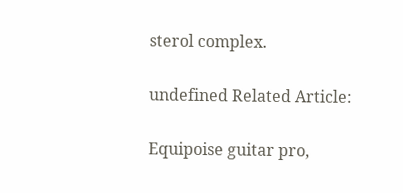sterol complex.

undefined Related Article:

Equipoise guitar pro,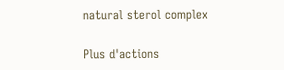natural sterol complex

Plus d'actions